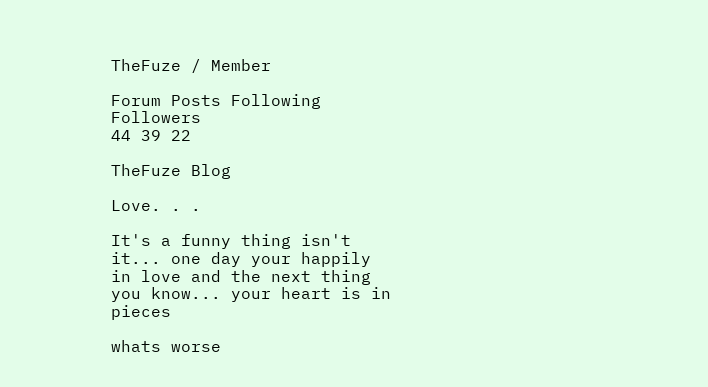TheFuze / Member

Forum Posts Following Followers
44 39 22

TheFuze Blog

Love. . .

It's a funny thing isn't it... one day your happily in love and the next thing you know... your heart is in pieces

whats worse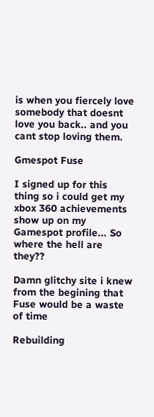is when you fiercely love somebody that doesnt love you back.. and you cant stop loving them.

Gmespot Fuse

I signed up for this thing so i could get my xbox 360 achievements show up on my Gamespot profile... So where the hell are they??

Damn glitchy site i knew from the begining that Fuse would be a waste of time

Rebuilding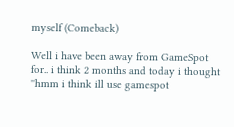myself (Comeback)

Well i have been away from GameSpot for.. i think 2 months and today i thought ''hmm i think ill use gamespot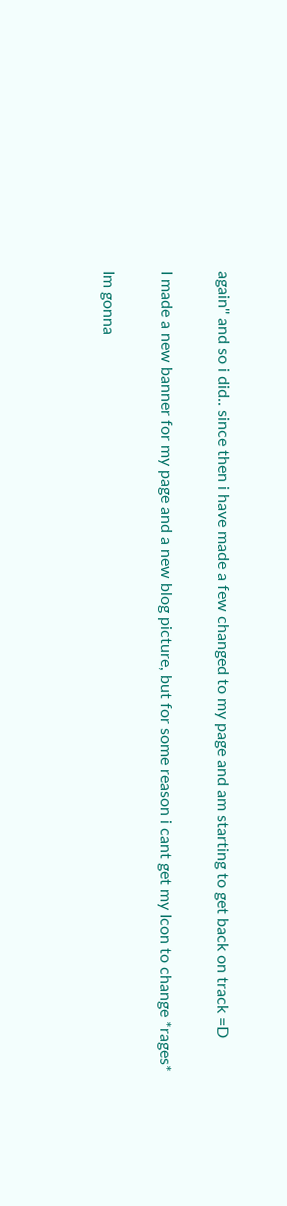again'' and so i did.. since then i have made a few changed to my page and am starting to get back on track =D

I made a new banner for my page and a new blog picture, but for some reason i cant get my Icon to change *rages*

Im gonna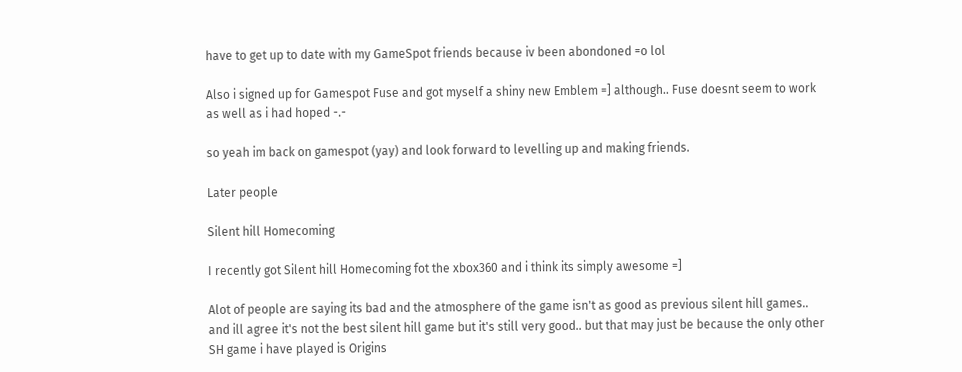have to get up to date with my GameSpot friends because iv been abondoned =o lol

Also i signed up for Gamespot Fuse and got myself a shiny new Emblem =] although.. Fuse doesnt seem to work as well as i had hoped -.-

so yeah im back on gamespot (yay) and look forward to levelling up and making friends.

Later people

Silent hill Homecoming

I recently got Silent hill Homecoming fot the xbox360 and i think its simply awesome =]

Alot of people are saying its bad and the atmosphere of the game isn't as good as previous silent hill games.. and ill agree it's not the best silent hill game but it's still very good.. but that may just be because the only other SH game i have played is Origins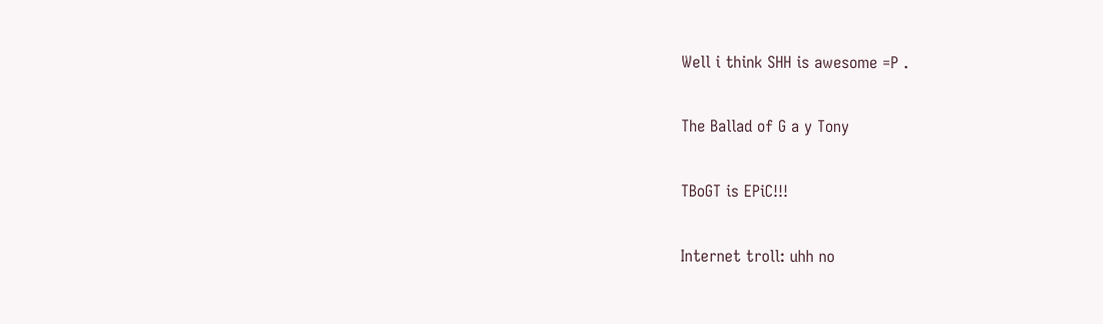Well i think SHH is awesome =P .

The Ballad of G a y Tony

TBoGT is EPiC!!!

Internet troll: uhh no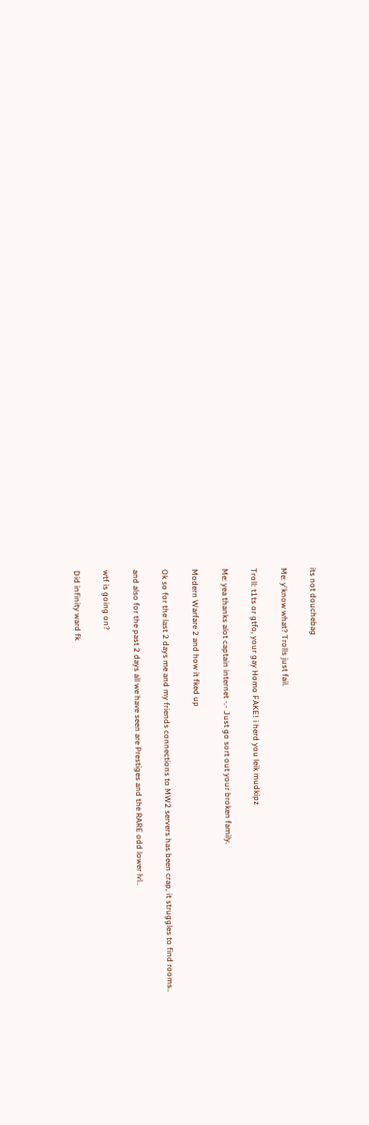its not douchebag

Me: y'know what? Trolls just fail.

Troll: t1ts or gtfo, your gay Homo FAKE! i herd you leik mudkipz

Me: yea thanks alot captain internet -.- Just go sort out your broken family.

Modern Warfare 2 and how it fked up

Ok so for the last 2 days me and my friends connections to MW2 servers has been crap, it struggles to find rooms..

and also for the past 2 days all we have seen are Prestiges and the RARE odd lower lvl..

wtf is going on?

Did infinity ward fk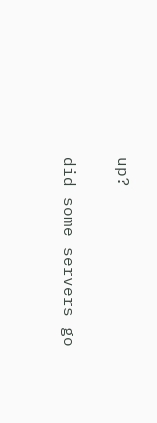up?

did some servers go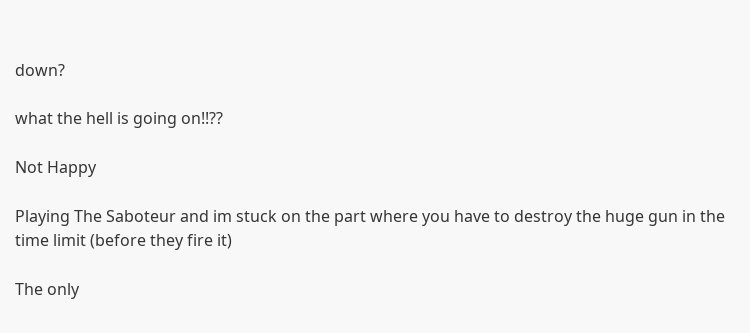down?

what the hell is going on!!??

Not Happy

Playing The Saboteur and im stuck on the part where you have to destroy the huge gun in the time limit (before they fire it)

The only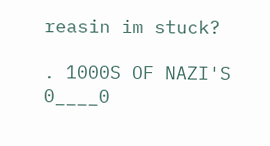reasin im stuck?

. 1000S OF NAZI'S 0____0